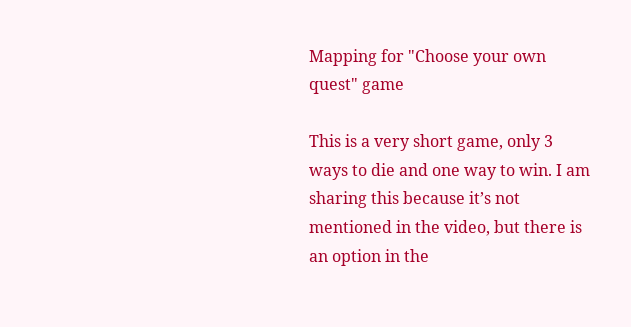Mapping for "Choose your own quest" game

This is a very short game, only 3 ways to die and one way to win. I am sharing this because it’s not mentioned in the video, but there is an option in the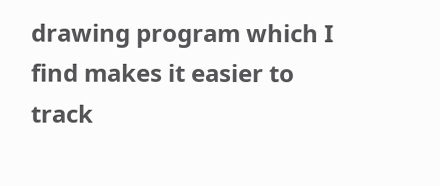drawing program which I find makes it easier to track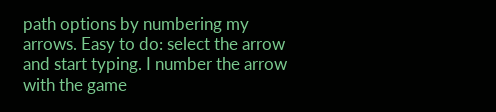path options by numbering my arrows. Easy to do: select the arrow and start typing. I number the arrow with the game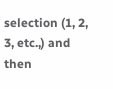selection (1, 2, 3, etc.,) and then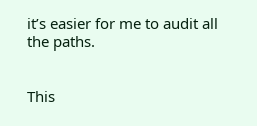it’s easier for me to audit all the paths.


This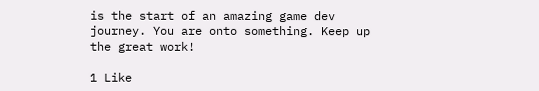is the start of an amazing game dev journey. You are onto something. Keep up the great work!

1 Like